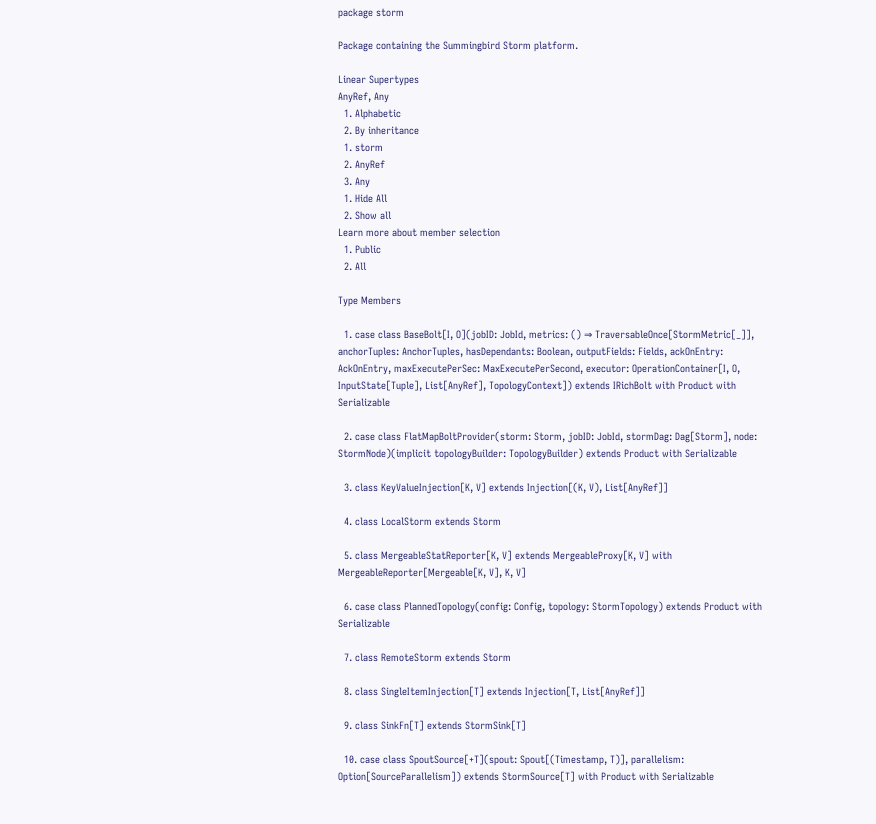package storm

Package containing the Summingbird Storm platform.

Linear Supertypes
AnyRef, Any
  1. Alphabetic
  2. By inheritance
  1. storm
  2. AnyRef
  3. Any
  1. Hide All
  2. Show all
Learn more about member selection
  1. Public
  2. All

Type Members

  1. case class BaseBolt[I, O](jobID: JobId, metrics: () ⇒ TraversableOnce[StormMetric[_]], anchorTuples: AnchorTuples, hasDependants: Boolean, outputFields: Fields, ackOnEntry: AckOnEntry, maxExecutePerSec: MaxExecutePerSecond, executor: OperationContainer[I, O, InputState[Tuple], List[AnyRef], TopologyContext]) extends IRichBolt with Product with Serializable

  2. case class FlatMapBoltProvider(storm: Storm, jobID: JobId, stormDag: Dag[Storm], node: StormNode)(implicit topologyBuilder: TopologyBuilder) extends Product with Serializable

  3. class KeyValueInjection[K, V] extends Injection[(K, V), List[AnyRef]]

  4. class LocalStorm extends Storm

  5. class MergeableStatReporter[K, V] extends MergeableProxy[K, V] with MergeableReporter[Mergeable[K, V], K, V]

  6. case class PlannedTopology(config: Config, topology: StormTopology) extends Product with Serializable

  7. class RemoteStorm extends Storm

  8. class SingleItemInjection[T] extends Injection[T, List[AnyRef]]

  9. class SinkFn[T] extends StormSink[T]

  10. case class SpoutSource[+T](spout: Spout[(Timestamp, T)], parallelism: Option[SourceParallelism]) extends StormSource[T] with Product with Serializable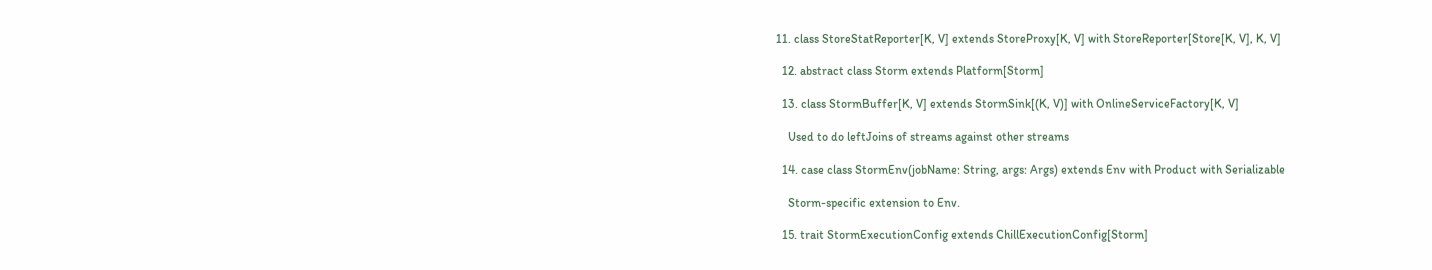11. class StoreStatReporter[K, V] extends StoreProxy[K, V] with StoreReporter[Store[K, V], K, V]

  12. abstract class Storm extends Platform[Storm]

  13. class StormBuffer[K, V] extends StormSink[(K, V)] with OnlineServiceFactory[K, V]

    Used to do leftJoins of streams against other streams

  14. case class StormEnv(jobName: String, args: Args) extends Env with Product with Serializable

    Storm-specific extension to Env.

  15. trait StormExecutionConfig extends ChillExecutionConfig[Storm]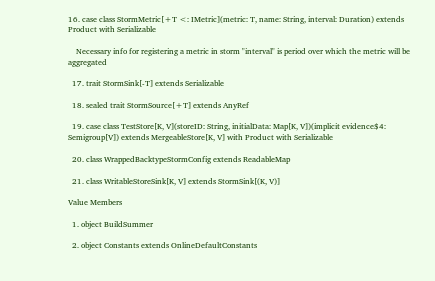16. case class StormMetric[+T <: IMetric](metric: T, name: String, interval: Duration) extends Product with Serializable

    Necessary info for registering a metric in storm "interval" is period over which the metric will be aggregated

  17. trait StormSink[-T] extends Serializable

  18. sealed trait StormSource[+T] extends AnyRef

  19. case class TestStore[K, V](storeID: String, initialData: Map[K, V])(implicit evidence$4: Semigroup[V]) extends MergeableStore[K, V] with Product with Serializable

  20. class WrappedBacktypeStormConfig extends ReadableMap

  21. class WritableStoreSink[K, V] extends StormSink[(K, V)]

Value Members

  1. object BuildSummer

  2. object Constants extends OnlineDefaultConstants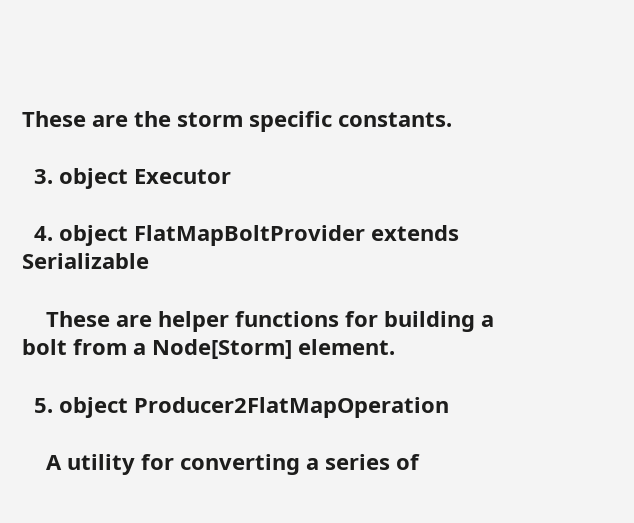These are the storm specific constants.

  3. object Executor

  4. object FlatMapBoltProvider extends Serializable

    These are helper functions for building a bolt from a Node[Storm] element.

  5. object Producer2FlatMapOperation

    A utility for converting a series of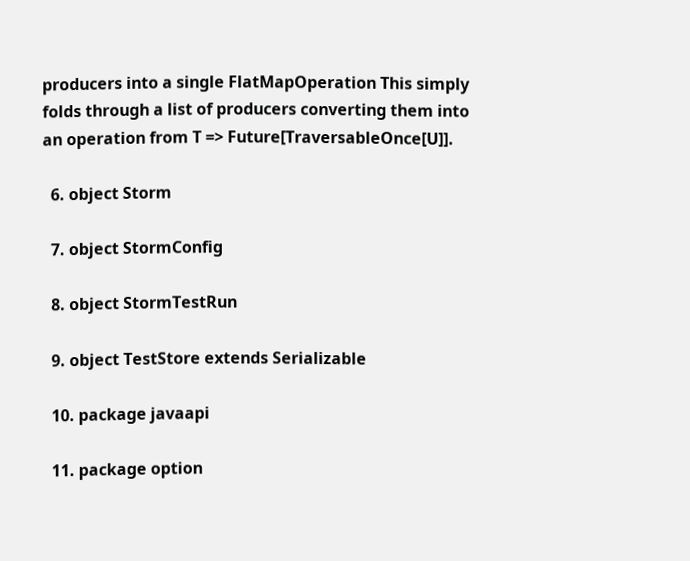producers into a single FlatMapOperation This simply folds through a list of producers converting them into an operation from T => Future[TraversableOnce[U]].

  6. object Storm

  7. object StormConfig

  8. object StormTestRun

  9. object TestStore extends Serializable

  10. package javaapi

  11. package option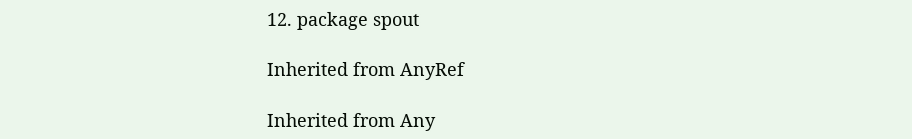12. package spout

Inherited from AnyRef

Inherited from Any